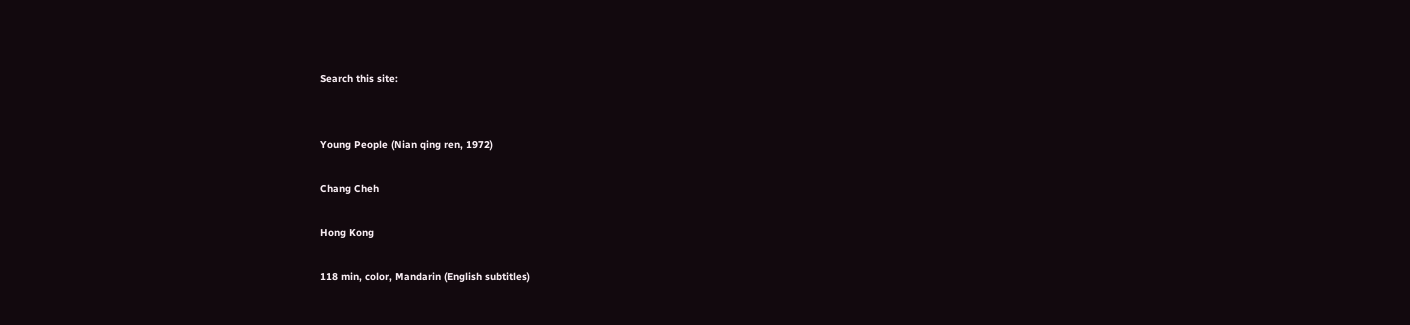Search this site:


Young People (Nian qing ren, 1972)

Chang Cheh

Hong Kong

118 min, color, Mandarin (English subtitles)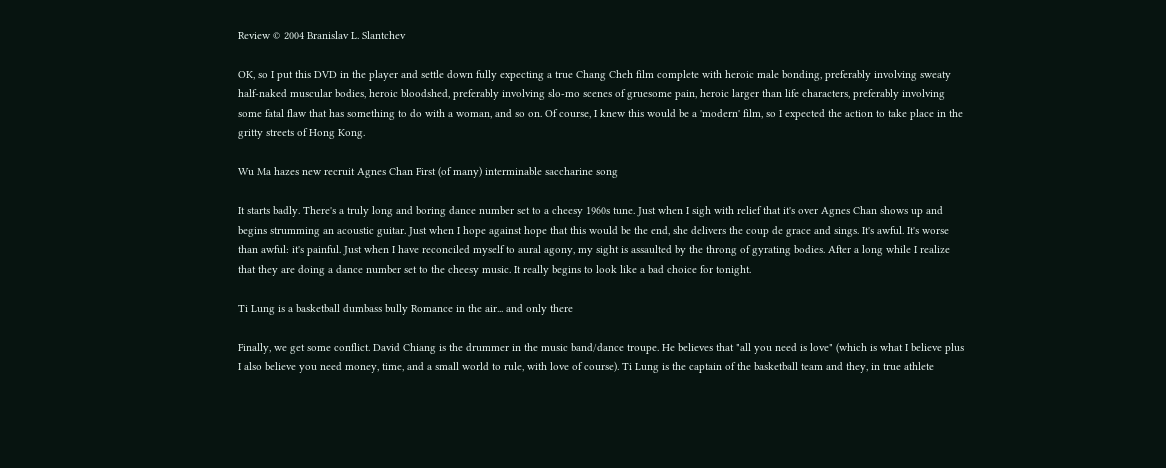Review © 2004 Branislav L. Slantchev

OK, so I put this DVD in the player and settle down fully expecting a true Chang Cheh film complete with heroic male bonding, preferably involving sweaty half-naked muscular bodies, heroic bloodshed, preferably involving slo-mo scenes of gruesome pain, heroic larger than life characters, preferably involving some fatal flaw that has something to do with a woman, and so on. Of course, I knew this would be a 'modern' film, so I expected the action to take place in the gritty streets of Hong Kong.

Wu Ma hazes new recruit Agnes Chan First (of many) interminable saccharine song

It starts badly. There's a truly long and boring dance number set to a cheesy 1960s tune. Just when I sigh with relief that it's over Agnes Chan shows up and begins strumming an acoustic guitar. Just when I hope against hope that this would be the end, she delivers the coup de grace and sings. It's awful. It's worse than awful: it's painful. Just when I have reconciled myself to aural agony, my sight is assaulted by the throng of gyrating bodies. After a long while I realize that they are doing a dance number set to the cheesy music. It really begins to look like a bad choice for tonight.

Ti Lung is a basketball dumbass bully Romance in the air... and only there

Finally, we get some conflict. David Chiang is the drummer in the music band/dance troupe. He believes that "all you need is love" (which is what I believe plus I also believe you need money, time, and a small world to rule, with love of course). Ti Lung is the captain of the basketball team and they, in true athlete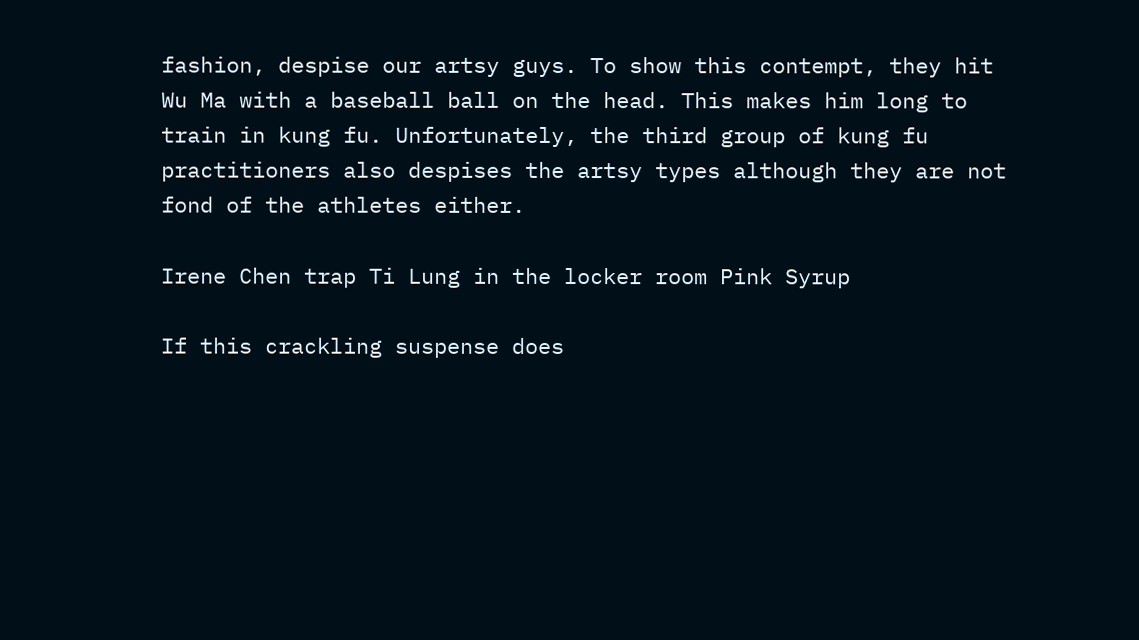fashion, despise our artsy guys. To show this contempt, they hit Wu Ma with a baseball ball on the head. This makes him long to train in kung fu. Unfortunately, the third group of kung fu practitioners also despises the artsy types although they are not fond of the athletes either.

Irene Chen trap Ti Lung in the locker room Pink Syrup

If this crackling suspense does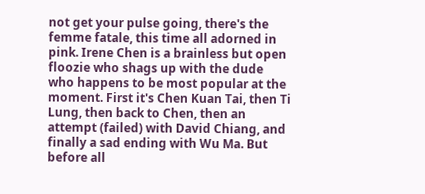not get your pulse going, there's the femme fatale, this time all adorned in pink. Irene Chen is a brainless but open floozie who shags up with the dude who happens to be most popular at the moment. First it's Chen Kuan Tai, then Ti Lung, then back to Chen, then an attempt (failed) with David Chiang, and finally a sad ending with Wu Ma. But before all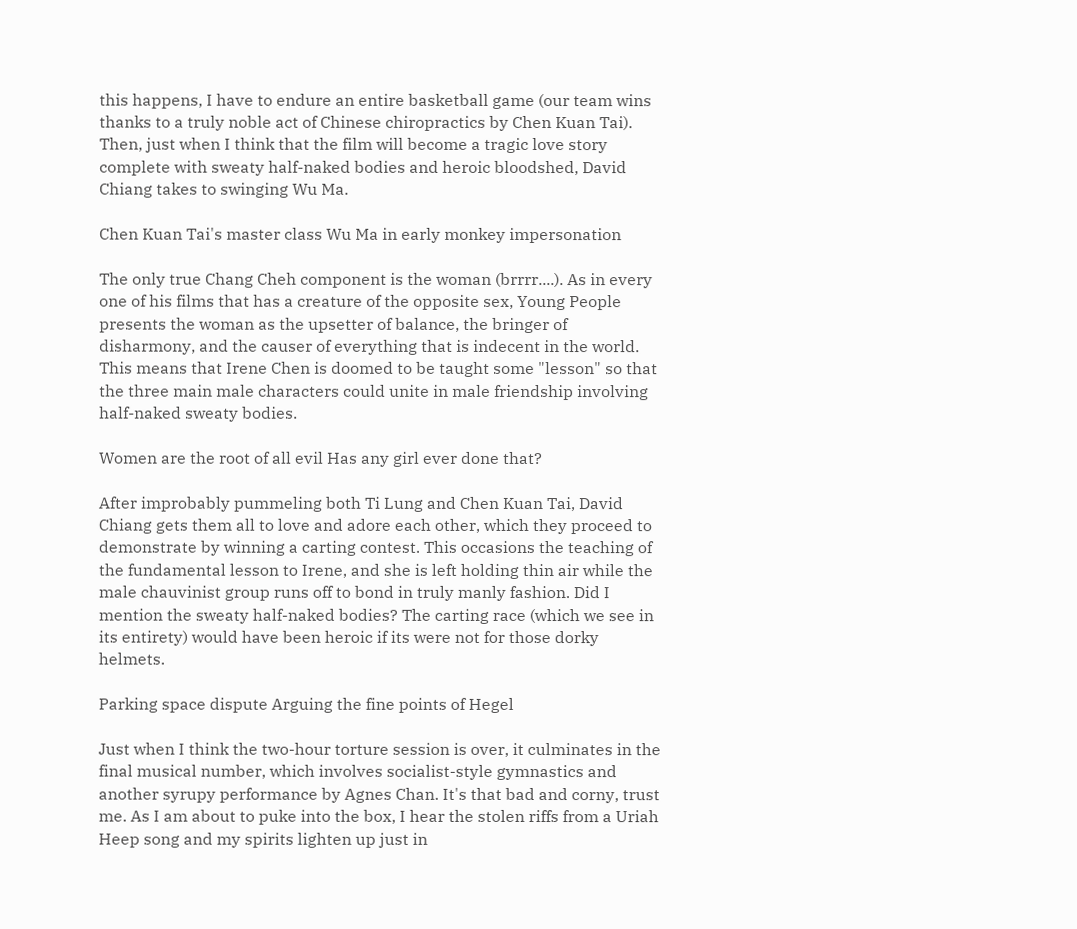this happens, I have to endure an entire basketball game (our team wins thanks to a truly noble act of Chinese chiropractics by Chen Kuan Tai). Then, just when I think that the film will become a tragic love story complete with sweaty half-naked bodies and heroic bloodshed, David Chiang takes to swinging Wu Ma.

Chen Kuan Tai's master class Wu Ma in early monkey impersonation

The only true Chang Cheh component is the woman (brrrr....). As in every one of his films that has a creature of the opposite sex, Young People presents the woman as the upsetter of balance, the bringer of disharmony, and the causer of everything that is indecent in the world. This means that Irene Chen is doomed to be taught some "lesson" so that the three main male characters could unite in male friendship involving half-naked sweaty bodies.

Women are the root of all evil Has any girl ever done that?

After improbably pummeling both Ti Lung and Chen Kuan Tai, David Chiang gets them all to love and adore each other, which they proceed to demonstrate by winning a carting contest. This occasions the teaching of the fundamental lesson to Irene, and she is left holding thin air while the male chauvinist group runs off to bond in truly manly fashion. Did I mention the sweaty half-naked bodies? The carting race (which we see in its entirety) would have been heroic if its were not for those dorky helmets.

Parking space dispute Arguing the fine points of Hegel

Just when I think the two-hour torture session is over, it culminates in the final musical number, which involves socialist-style gymnastics and another syrupy performance by Agnes Chan. It's that bad and corny, trust me. As I am about to puke into the box, I hear the stolen riffs from a Uriah Heep song and my spirits lighten up just in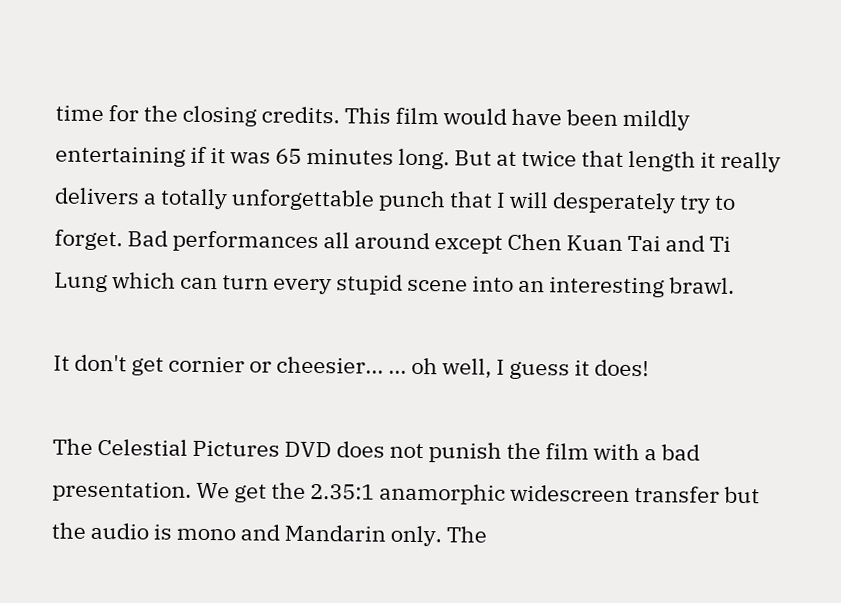time for the closing credits. This film would have been mildly entertaining if it was 65 minutes long. But at twice that length it really delivers a totally unforgettable punch that I will desperately try to forget. Bad performances all around except Chen Kuan Tai and Ti Lung which can turn every stupid scene into an interesting brawl.

It don't get cornier or cheesier... ... oh well, I guess it does!

The Celestial Pictures DVD does not punish the film with a bad presentation. We get the 2.35:1 anamorphic widescreen transfer but the audio is mono and Mandarin only. The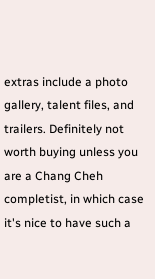extras include a photo gallery, talent files, and trailers. Definitely not worth buying unless you are a Chang Cheh completist, in which case it's nice to have such a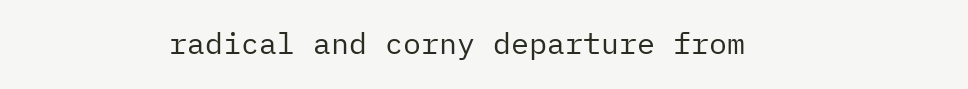radical and corny departure from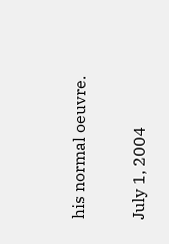his normal oeuvre.

July 1, 2004